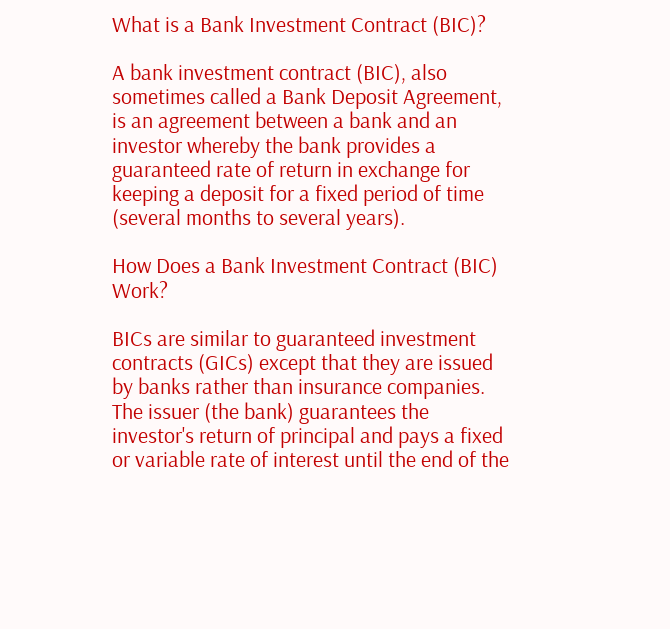What is a Bank Investment Contract (BIC)?

A bank investment contract (BIC), also sometimes called a Bank Deposit Agreement, is an agreement between a bank and an investor whereby the bank provides a guaranteed rate of return in exchange for keeping a deposit for a fixed period of time (several months to several years).

How Does a Bank Investment Contract (BIC) Work?

BICs are similar to guaranteed investment contracts (GICs) except that they are issued by banks rather than insurance companies. The issuer (the bank) guarantees the investor's return of principal and pays a fixed or variable rate of interest until the end of the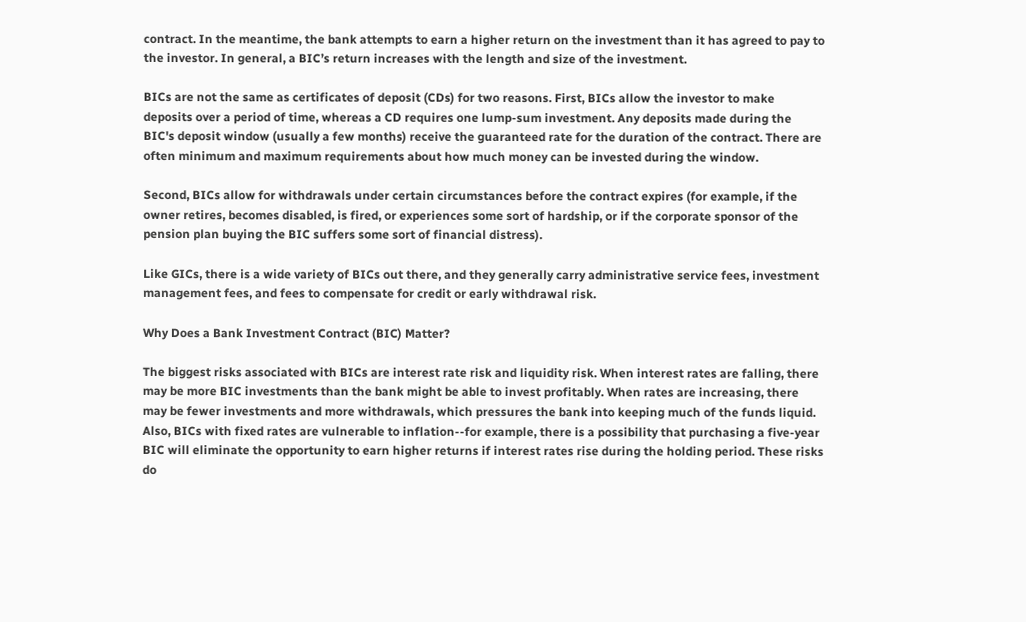contract. In the meantime, the bank attempts to earn a higher return on the investment than it has agreed to pay to the investor. In general, a BIC’s return increases with the length and size of the investment.

BICs are not the same as certificates of deposit (CDs) for two reasons. First, BICs allow the investor to make deposits over a period of time, whereas a CD requires one lump-sum investment. Any deposits made during the BIC's deposit window (usually a few months) receive the guaranteed rate for the duration of the contract. There are often minimum and maximum requirements about how much money can be invested during the window.

Second, BICs allow for withdrawals under certain circumstances before the contract expires (for example, if the owner retires, becomes disabled, is fired, or experiences some sort of hardship, or if the corporate sponsor of the pension plan buying the BIC suffers some sort of financial distress).

Like GICs, there is a wide variety of BICs out there, and they generally carry administrative service fees, investment management fees, and fees to compensate for credit or early withdrawal risk.

Why Does a Bank Investment Contract (BIC) Matter?

The biggest risks associated with BICs are interest rate risk and liquidity risk. When interest rates are falling, there may be more BIC investments than the bank might be able to invest profitably. When rates are increasing, there may be fewer investments and more withdrawals, which pressures the bank into keeping much of the funds liquid. Also, BICs with fixed rates are vulnerable to inflation--for example, there is a possibility that purchasing a five-year BIC will eliminate the opportunity to earn higher returns if interest rates rise during the holding period. These risks do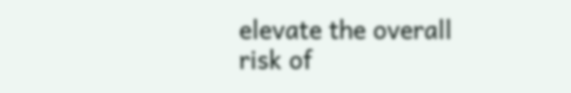elevate the overall risk of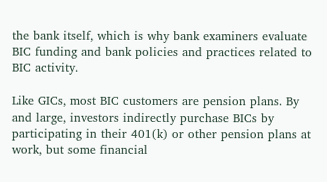the bank itself, which is why bank examiners evaluate BIC funding and bank policies and practices related to BIC activity.

Like GICs, most BIC customers are pension plans. By and large, investors indirectly purchase BICs by participating in their 401(k) or other pension plans at work, but some financial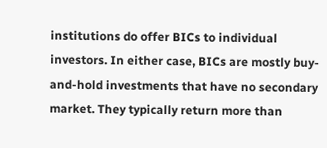institutions do offer BICs to individual investors. In either case, BICs are mostly buy-and-hold investments that have no secondary market. They typically return more than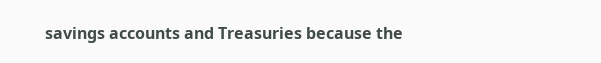savings accounts and Treasuries because the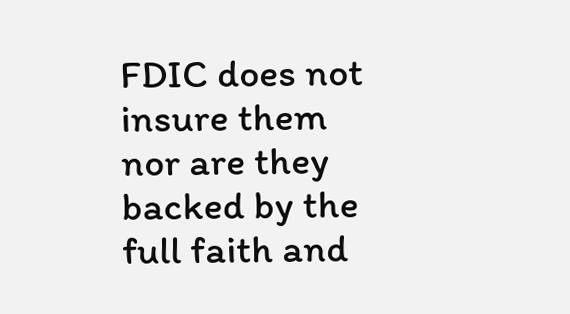FDIC does not insure them nor are they backed by the full faith and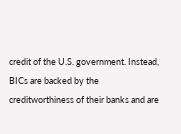credit of the U.S. government. Instead, BICs are backed by the creditworthiness of their banks and are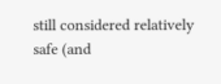still considered relatively safe (and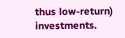thus low-return) investments.